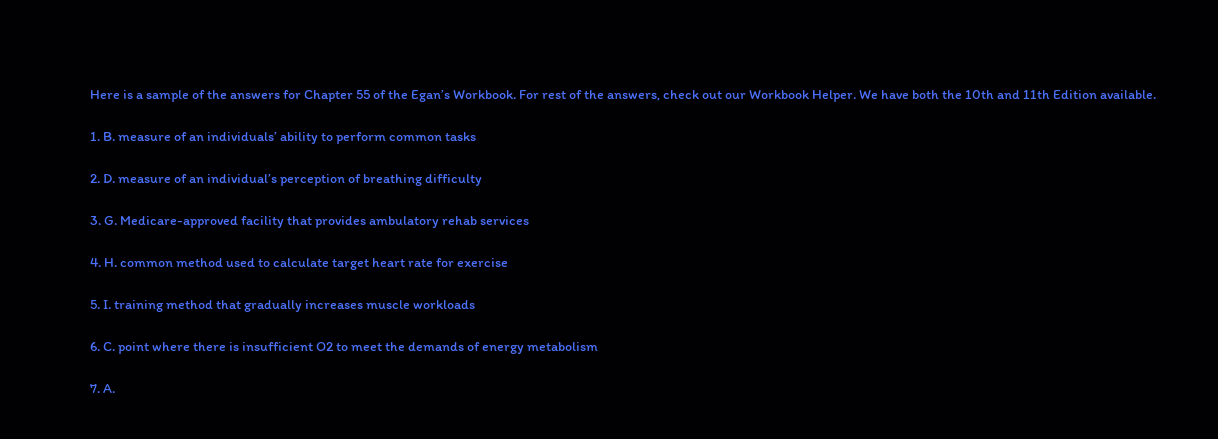Here is a sample of the answers for Chapter 55 of the Egan’s Workbook. For rest of the answers, check out our Workbook Helper. We have both the 10th and 11th Edition available.

1. B. measure of an individuals’ ability to perform common tasks

2. D. measure of an individual’s perception of breathing difficulty

3. G. Medicare-approved facility that provides ambulatory rehab services

4. H. common method used to calculate target heart rate for exercise

5. I. training method that gradually increases muscle workloads

6. C. point where there is insufficient O2 to meet the demands of energy metabolism

7. A.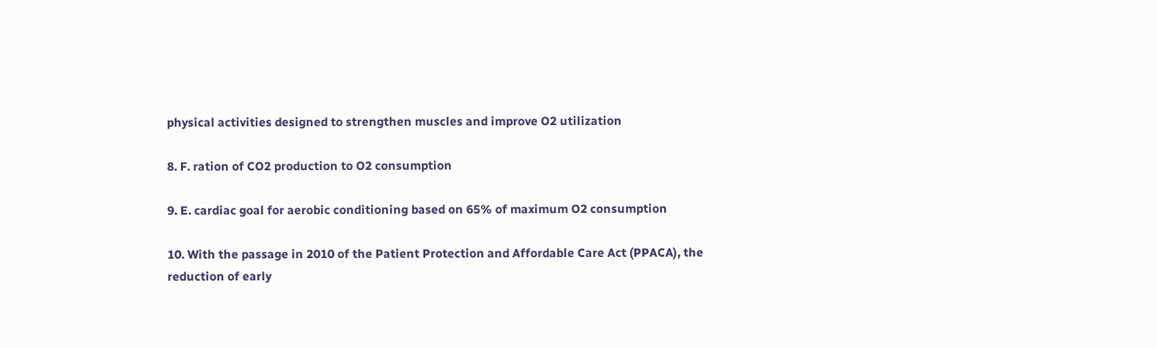physical activities designed to strengthen muscles and improve O2 utilization

8. F. ration of CO2 production to O2 consumption

9. E. cardiac goal for aerobic conditioning based on 65% of maximum O2 consumption

10. With the passage in 2010 of the Patient Protection and Affordable Care Act (PPACA), the reduction of early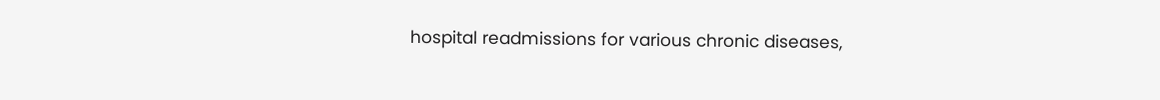hospital readmissions for various chronic diseases,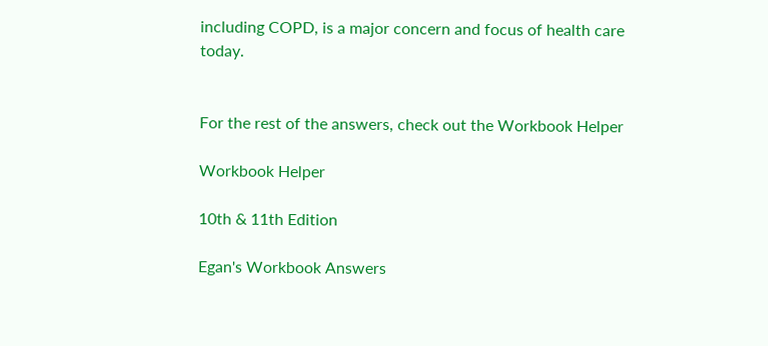including COPD, is a major concern and focus of health care today.


For the rest of the answers, check out the Workbook Helper

Workbook Helper

10th & 11th Edition

Egan's Workbook Answers